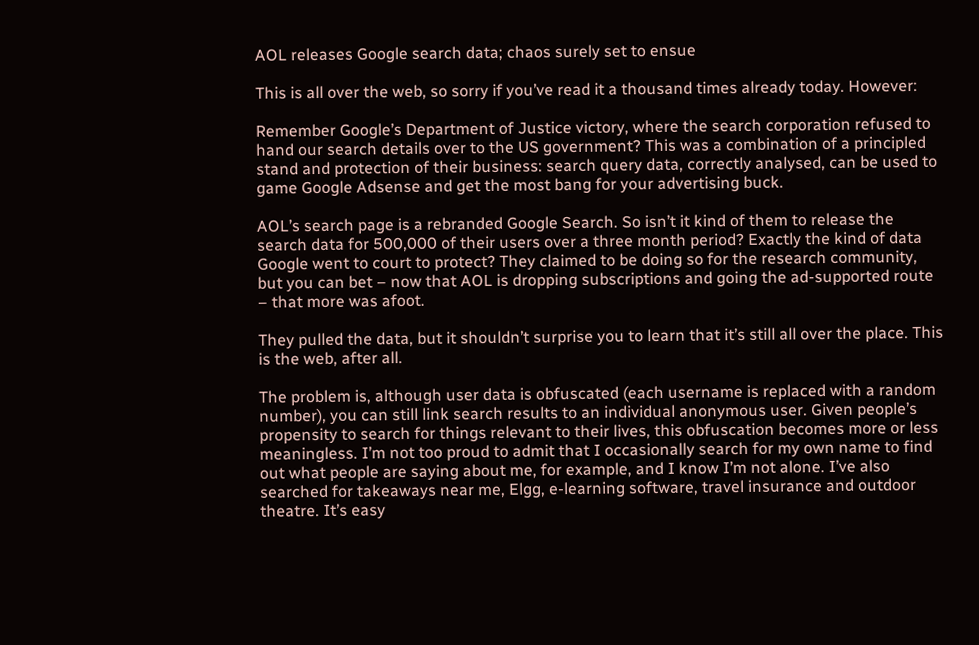AOL releases Google search data; chaos surely set to ensue

This is all over the web, so sorry if you’ve read it a thousand times already today. However:

Remember Google’s Department of Justice victory, where the search corporation refused to hand our search details over to the US government? This was a combination of a principled stand and protection of their business: search query data, correctly analysed, can be used to game Google Adsense and get the most bang for your advertising buck.

AOL’s search page is a rebranded Google Search. So isn’t it kind of them to release the search data for 500,000 of their users over a three month period? Exactly the kind of data Google went to court to protect? They claimed to be doing so for the research community, but you can bet – now that AOL is dropping subscriptions and going the ad-supported route – that more was afoot.

They pulled the data, but it shouldn’t surprise you to learn that it’s still all over the place. This is the web, after all.

The problem is, although user data is obfuscated (each username is replaced with a random number), you can still link search results to an individual anonymous user. Given people’s propensity to search for things relevant to their lives, this obfuscation becomes more or less meaningless. I’m not too proud to admit that I occasionally search for my own name to find out what people are saying about me, for example, and I know I’m not alone. I’ve also searched for takeaways near me, Elgg, e-learning software, travel insurance and outdoor theatre. It’s easy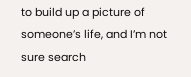to build up a picture of someone’s life, and I’m not sure search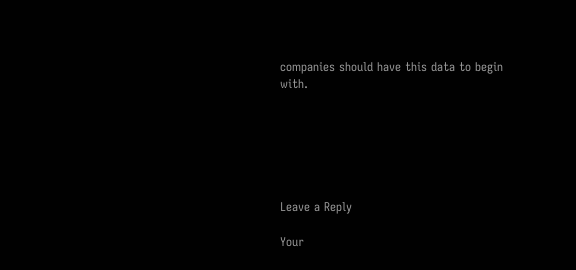companies should have this data to begin with.






Leave a Reply

Your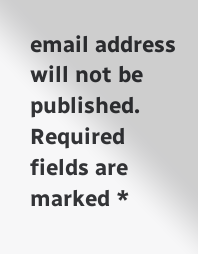email address will not be published. Required fields are marked *